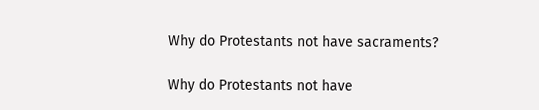Why do Protestants not have sacraments?

Why do Protestants not have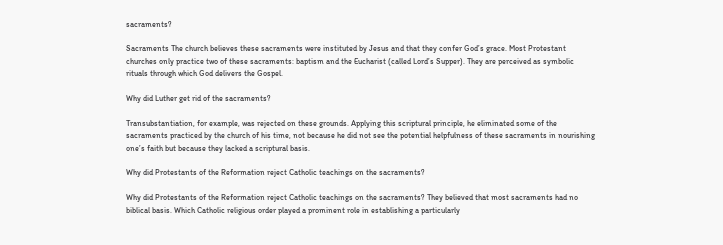sacraments?

Sacraments The church believes these sacraments were instituted by Jesus and that they confer God’s grace. Most Protestant churches only practice two of these sacraments: baptism and the Eucharist (called Lord’s Supper). They are perceived as symbolic rituals through which God delivers the Gospel.

Why did Luther get rid of the sacraments?

Transubstantiation, for example, was rejected on these grounds. Applying this scriptural principle, he eliminated some of the sacraments practiced by the church of his time, not because he did not see the potential helpfulness of these sacraments in nourishing one’s faith but because they lacked a scriptural basis.

Why did Protestants of the Reformation reject Catholic teachings on the sacraments?

Why did Protestants of the Reformation reject Catholic teachings on the sacraments? They believed that most sacraments had no biblical basis. Which Catholic religious order played a prominent role in establishing a particularly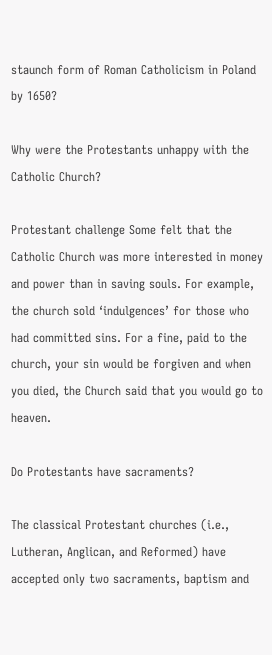staunch form of Roman Catholicism in Poland by 1650?

Why were the Protestants unhappy with the Catholic Church?

Protestant challenge Some felt that the Catholic Church was more interested in money and power than in saving souls. For example, the church sold ‘indulgences’ for those who had committed sins. For a fine, paid to the church, your sin would be forgiven and when you died, the Church said that you would go to heaven.

Do Protestants have sacraments?

The classical Protestant churches (i.e., Lutheran, Anglican, and Reformed) have accepted only two sacraments, baptism and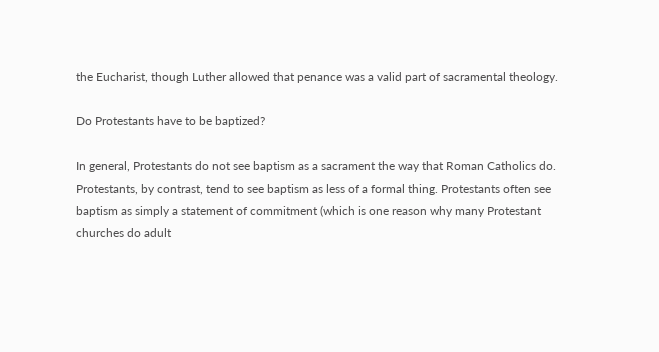the Eucharist, though Luther allowed that penance was a valid part of sacramental theology.

Do Protestants have to be baptized?

In general, Protestants do not see baptism as a sacrament the way that Roman Catholics do. Protestants, by contrast, tend to see baptism as less of a formal thing. Protestants often see baptism as simply a statement of commitment (which is one reason why many Protestant churches do adult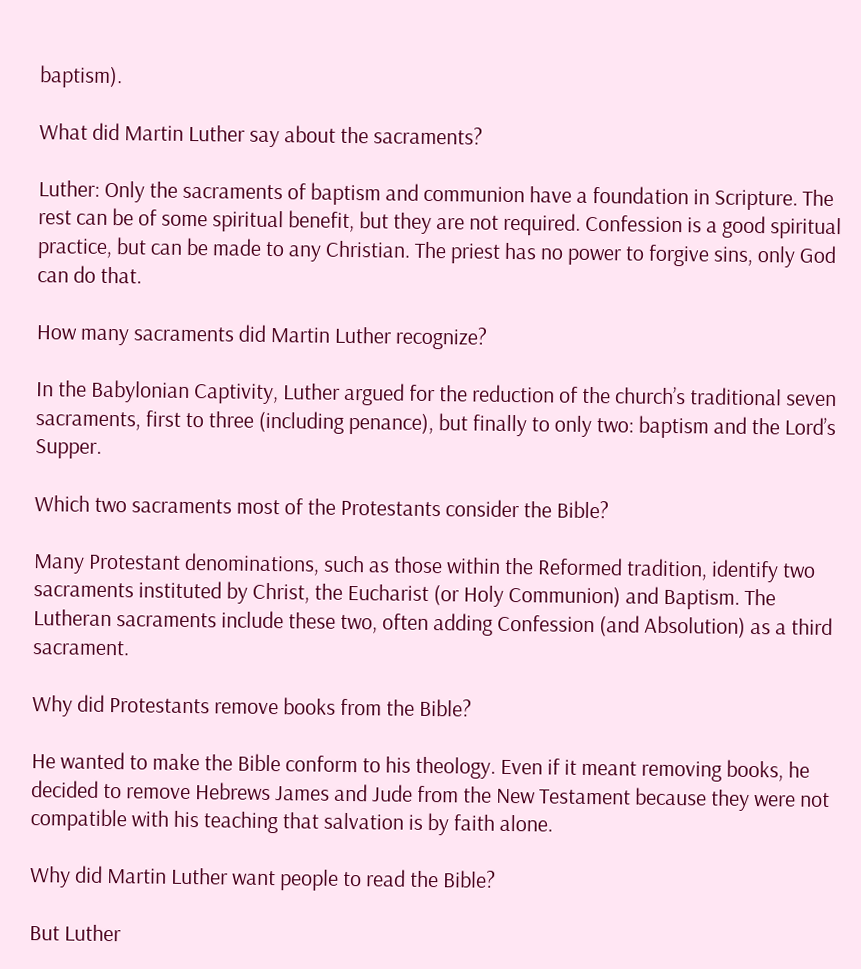baptism).

What did Martin Luther say about the sacraments?

Luther: Only the sacraments of baptism and communion have a foundation in Scripture. The rest can be of some spiritual benefit, but they are not required. Confession is a good spiritual practice, but can be made to any Christian. The priest has no power to forgive sins, only God can do that.

How many sacraments did Martin Luther recognize?

In the Babylonian Captivity, Luther argued for the reduction of the church’s traditional seven sacraments, first to three (including penance), but finally to only two: baptism and the Lord’s Supper.

Which two sacraments most of the Protestants consider the Bible?

Many Protestant denominations, such as those within the Reformed tradition, identify two sacraments instituted by Christ, the Eucharist (or Holy Communion) and Baptism. The Lutheran sacraments include these two, often adding Confession (and Absolution) as a third sacrament.

Why did Protestants remove books from the Bible?

He wanted to make the Bible conform to his theology. Even if it meant removing books, he decided to remove Hebrews James and Jude from the New Testament because they were not compatible with his teaching that salvation is by faith alone.

Why did Martin Luther want people to read the Bible?

But Luther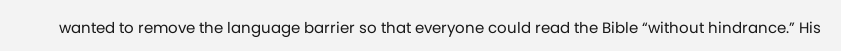wanted to remove the language barrier so that everyone could read the Bible “without hindrance.” His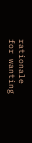rationale for wanting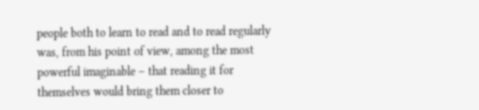people both to learn to read and to read regularly was, from his point of view, among the most powerful imaginable – that reading it for themselves would bring them closer to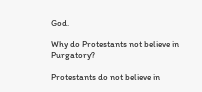God.

Why do Protestants not believe in Purgatory?

Protestants do not believe in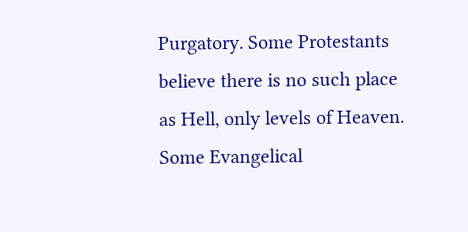Purgatory. Some Protestants believe there is no such place as Hell, only levels of Heaven. Some Evangelical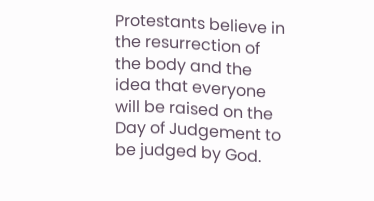Protestants believe in the resurrection of the body and the idea that everyone will be raised on the Day of Judgement to be judged by God.